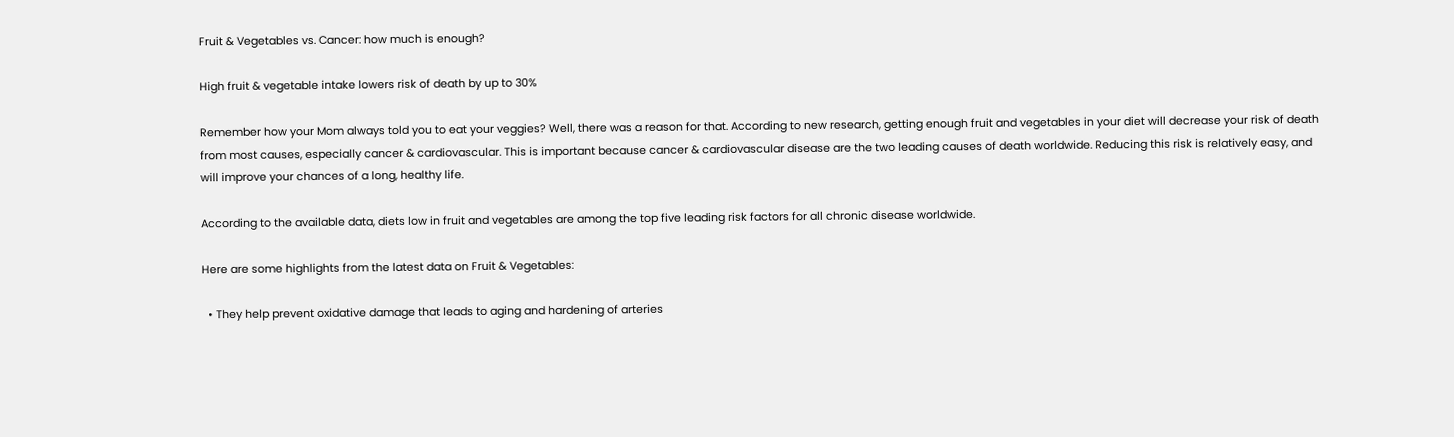Fruit & Vegetables vs. Cancer: how much is enough?

High fruit & vegetable intake lowers risk of death by up to 30%

Remember how your Mom always told you to eat your veggies? Well, there was a reason for that. According to new research, getting enough fruit and vegetables in your diet will decrease your risk of death from most causes, especially cancer & cardiovascular. This is important because cancer & cardiovascular disease are the two leading causes of death worldwide. Reducing this risk is relatively easy, and will improve your chances of a long, healthy life.

According to the available data, diets low in fruit and vegetables are among the top five leading risk factors for all chronic disease worldwide.

Here are some highlights from the latest data on Fruit & Vegetables:

  • They help prevent oxidative damage that leads to aging and hardening of arteries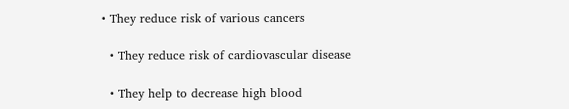• They reduce risk of various cancers

  • They reduce risk of cardiovascular disease

  • They help to decrease high blood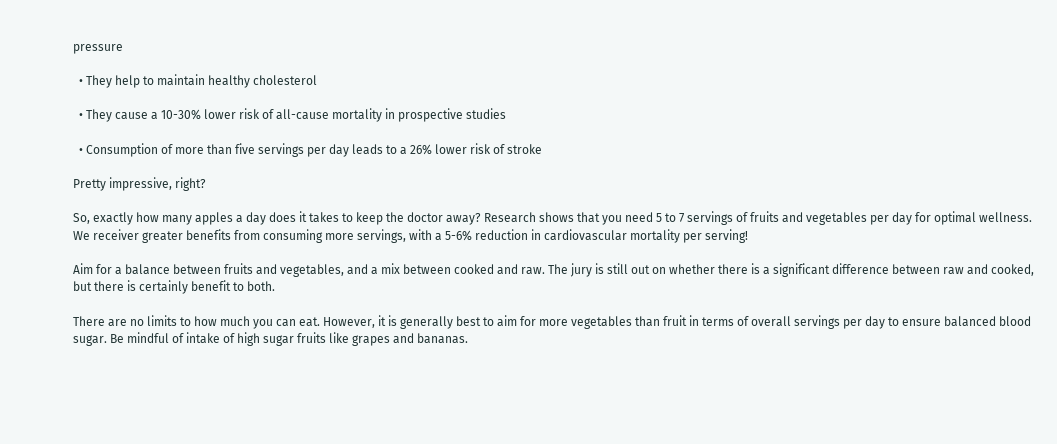pressure

  • They help to maintain healthy cholesterol

  • They cause a 10-30% lower risk of all-cause mortality in prospective studies

  • Consumption of more than five servings per day leads to a 26% lower risk of stroke

Pretty impressive, right?

So, exactly how many apples a day does it takes to keep the doctor away? Research shows that you need 5 to 7 servings of fruits and vegetables per day for optimal wellness. We receiver greater benefits from consuming more servings, with a 5-6% reduction in cardiovascular mortality per serving!

Aim for a balance between fruits and vegetables, and a mix between cooked and raw. The jury is still out on whether there is a significant difference between raw and cooked, but there is certainly benefit to both.

There are no limits to how much you can eat. However, it is generally best to aim for more vegetables than fruit in terms of overall servings per day to ensure balanced blood sugar. Be mindful of intake of high sugar fruits like grapes and bananas.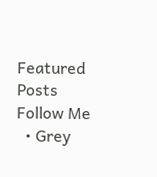Featured Posts
Follow Me
  • Grey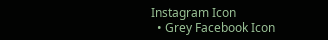Instagram Icon
  • Grey Facebook Icon